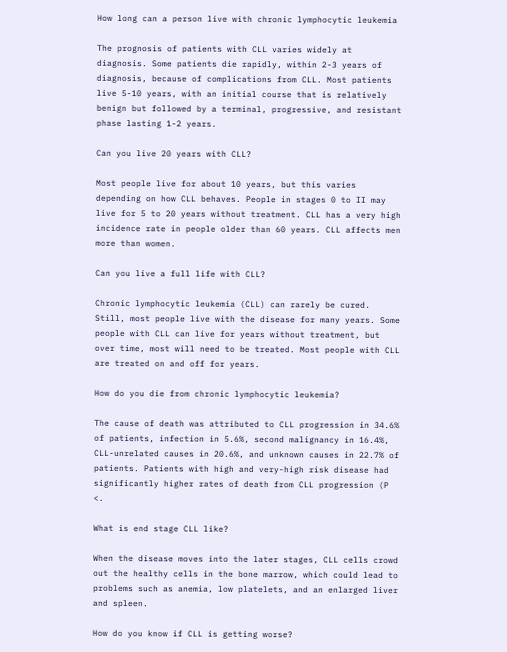How long can a person live with chronic lymphocytic leukemia

The prognosis of patients with CLL varies widely at diagnosis. Some patients die rapidly, within 2-3 years of diagnosis, because of complications from CLL. Most patients live 5-10 years, with an initial course that is relatively benign but followed by a terminal, progressive, and resistant phase lasting 1-2 years.

Can you live 20 years with CLL?

Most people live for about 10 years, but this varies depending on how CLL behaves. People in stages 0 to II may live for 5 to 20 years without treatment. CLL has a very high incidence rate in people older than 60 years. CLL affects men more than women.

Can you live a full life with CLL?

Chronic lymphocytic leukemia (CLL) can rarely be cured. Still, most people live with the disease for many years. Some people with CLL can live for years without treatment, but over time, most will need to be treated. Most people with CLL are treated on and off for years.

How do you die from chronic lymphocytic leukemia?

The cause of death was attributed to CLL progression in 34.6% of patients, infection in 5.6%, second malignancy in 16.4%, CLL-unrelated causes in 20.6%, and unknown causes in 22.7% of patients. Patients with high and very-high risk disease had significantly higher rates of death from CLL progression (P <.

What is end stage CLL like?

When the disease moves into the later stages, CLL cells crowd out the healthy cells in the bone marrow, which could lead to problems such as anemia, low platelets, and an enlarged liver and spleen.

How do you know if CLL is getting worse?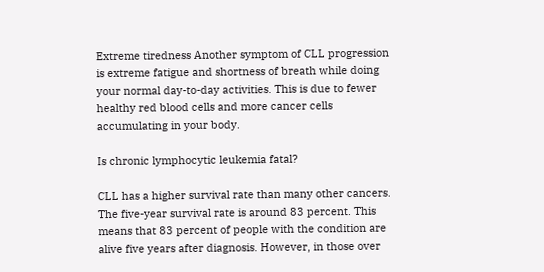Extreme tiredness Another symptom of CLL progression is extreme fatigue and shortness of breath while doing your normal day-to-day activities. This is due to fewer healthy red blood cells and more cancer cells accumulating in your body.

Is chronic lymphocytic leukemia fatal?

CLL has a higher survival rate than many other cancers. The five-year survival rate is around 83 percent. This means that 83 percent of people with the condition are alive five years after diagnosis. However, in those over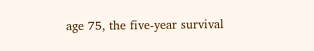age 75, the five-year survival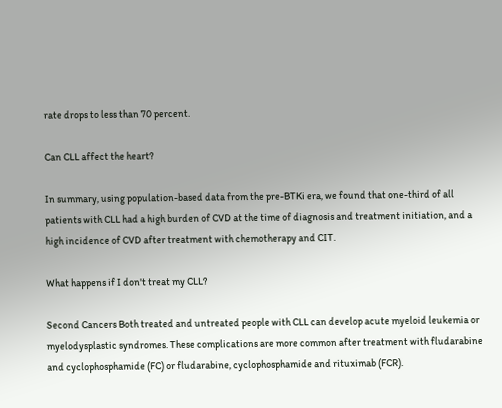rate drops to less than 70 percent.

Can CLL affect the heart?

In summary, using population-based data from the pre-BTKi era, we found that one-third of all patients with CLL had a high burden of CVD at the time of diagnosis and treatment initiation, and a high incidence of CVD after treatment with chemotherapy and CIT.

What happens if I don't treat my CLL?

Second Cancers Both treated and untreated people with CLL can develop acute myeloid leukemia or myelodysplastic syndromes. These complications are more common after treatment with fludarabine and cyclophosphamide (FC) or fludarabine, cyclophosphamide and rituximab (FCR).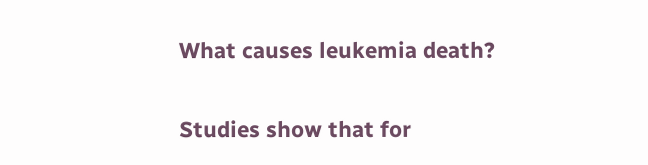What causes leukemia death?

Studies show that for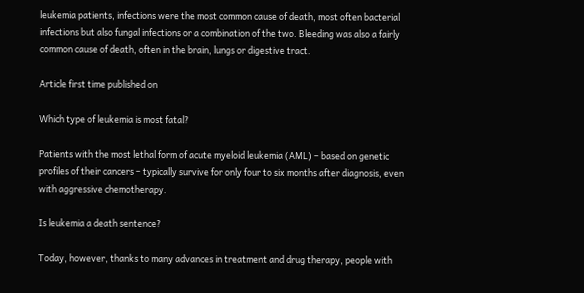leukemia patients, infections were the most common cause of death, most often bacterial infections but also fungal infections or a combination of the two. Bleeding was also a fairly common cause of death, often in the brain, lungs or digestive tract.

Article first time published on

Which type of leukemia is most fatal?

Patients with the most lethal form of acute myeloid leukemia (AML) – based on genetic profiles of their cancers – typically survive for only four to six months after diagnosis, even with aggressive chemotherapy.

Is leukemia a death sentence?

Today, however, thanks to many advances in treatment and drug therapy, people with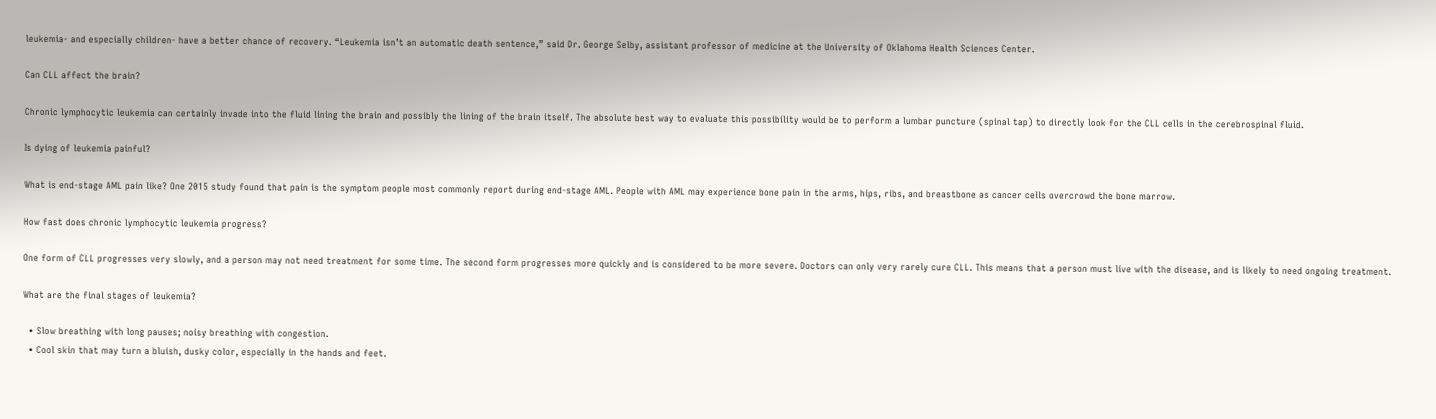leukemia- and especially children- have a better chance of recovery. “Leukemia isn’t an automatic death sentence,” said Dr. George Selby, assistant professor of medicine at the University of Oklahoma Health Sciences Center.

Can CLL affect the brain?

Chronic lymphocytic leukemia can certainly invade into the fluid lining the brain and possibly the lining of the brain itself. The absolute best way to evaluate this possibility would be to perform a lumbar puncture (spinal tap) to directly look for the CLL cells in the cerebrospinal fluid.

Is dying of leukemia painful?

What is end-stage AML pain like? One 2015 study found that pain is the symptom people most commonly report during end-stage AML. People with AML may experience bone pain in the arms, hips, ribs, and breastbone as cancer cells overcrowd the bone marrow.

How fast does chronic lymphocytic leukemia progress?

One form of CLL progresses very slowly, and a person may not need treatment for some time. The second form progresses more quickly and is considered to be more severe. Doctors can only very rarely cure CLL. This means that a person must live with the disease, and is likely to need ongoing treatment.

What are the final stages of leukemia?

  • Slow breathing with long pauses; noisy breathing with congestion.
  • Cool skin that may turn a bluish, dusky color, especially in the hands and feet.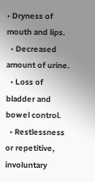• Dryness of mouth and lips.
  • Decreased amount of urine.
  • Loss of bladder and bowel control.
  • Restlessness or repetitive, involuntary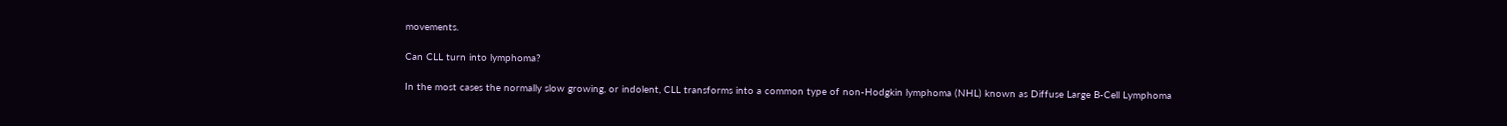movements.

Can CLL turn into lymphoma?

In the most cases the normally slow growing, or indolent, CLL transforms into a common type of non-Hodgkin lymphoma (NHL) known as Diffuse Large B-Cell Lymphoma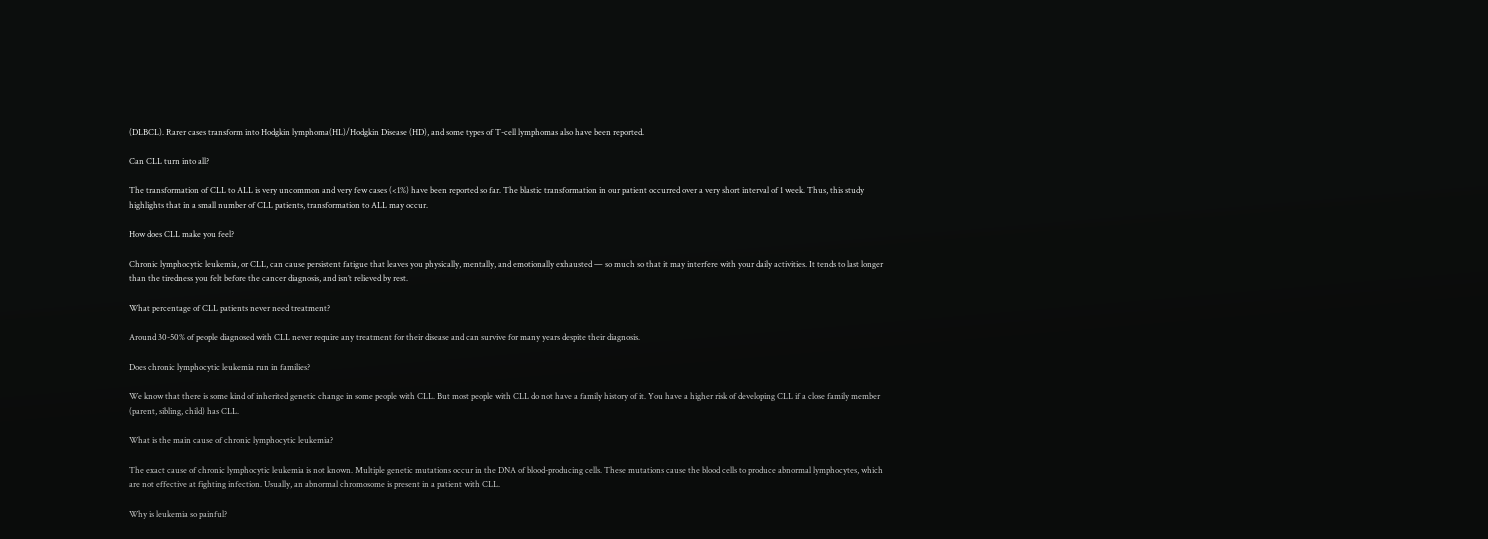(DLBCL). Rarer cases transform into Hodgkin lymphoma(HL)/Hodgkin Disease (HD), and some types of T-cell lymphomas also have been reported.

Can CLL turn into all?

The transformation of CLL to ALL is very uncommon and very few cases (<1%) have been reported so far. The blastic transformation in our patient occurred over a very short interval of 1 week. Thus, this study highlights that in a small number of CLL patients, transformation to ALL may occur.

How does CLL make you feel?

Chronic lymphocytic leukemia, or CLL, can cause persistent fatigue that leaves you physically, mentally, and emotionally exhausted — so much so that it may interfere with your daily activities. It tends to last longer than the tiredness you felt before the cancer diagnosis, and isn’t relieved by rest.

What percentage of CLL patients never need treatment?

Around 30-50% of people diagnosed with CLL never require any treatment for their disease and can survive for many years despite their diagnosis.

Does chronic lymphocytic leukemia run in families?

We know that there is some kind of inherited genetic change in some people with CLL. But most people with CLL do not have a family history of it. You have a higher risk of developing CLL if a close family member (parent, sibling, child) has CLL.

What is the main cause of chronic lymphocytic leukemia?

The exact cause of chronic lymphocytic leukemia is not known. Multiple genetic mutations occur in the DNA of blood-producing cells. These mutations cause the blood cells to produce abnormal lymphocytes, which are not effective at fighting infection. Usually, an abnormal chromosome is present in a patient with CLL.

Why is leukemia so painful?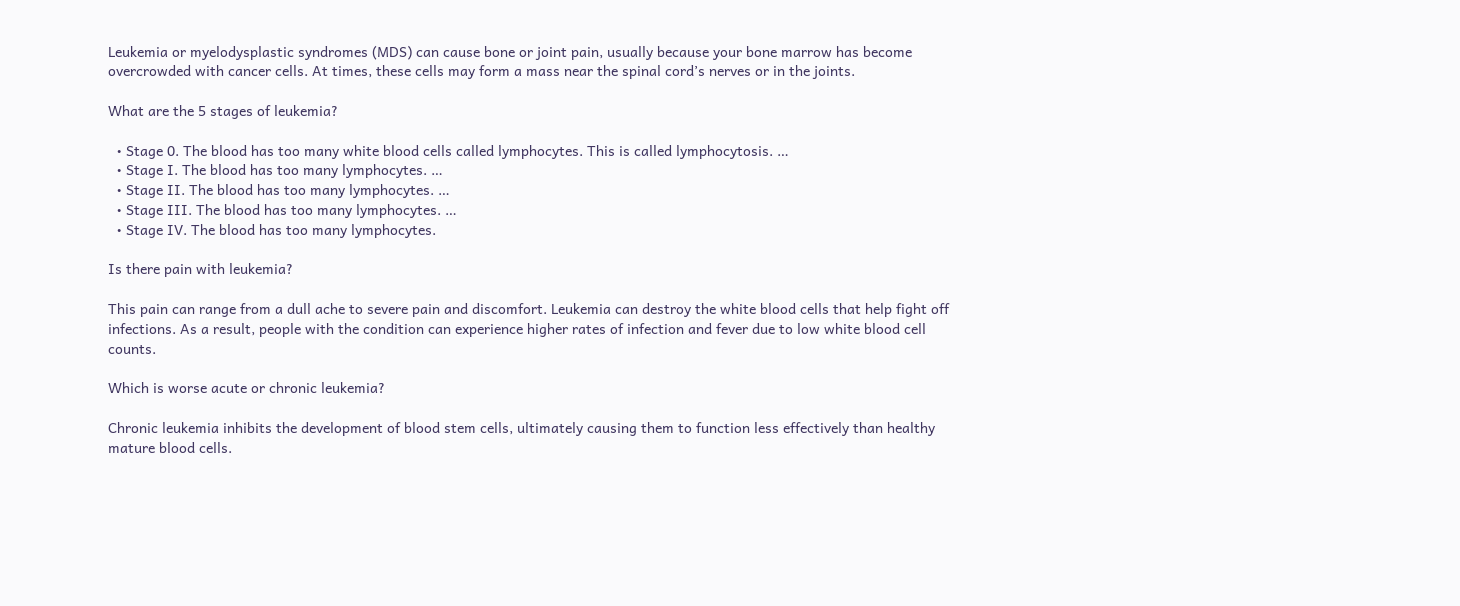Leukemia or myelodysplastic syndromes (MDS) can cause bone or joint pain, usually because your bone marrow has become overcrowded with cancer cells. At times, these cells may form a mass near the spinal cord’s nerves or in the joints.

What are the 5 stages of leukemia?

  • Stage 0. The blood has too many white blood cells called lymphocytes. This is called lymphocytosis. …
  • Stage I. The blood has too many lymphocytes. …
  • Stage II. The blood has too many lymphocytes. …
  • Stage III. The blood has too many lymphocytes. …
  • Stage IV. The blood has too many lymphocytes.

Is there pain with leukemia?

This pain can range from a dull ache to severe pain and discomfort. Leukemia can destroy the white blood cells that help fight off infections. As a result, people with the condition can experience higher rates of infection and fever due to low white blood cell counts.

Which is worse acute or chronic leukemia?

Chronic leukemia inhibits the development of blood stem cells, ultimately causing them to function less effectively than healthy mature blood cells.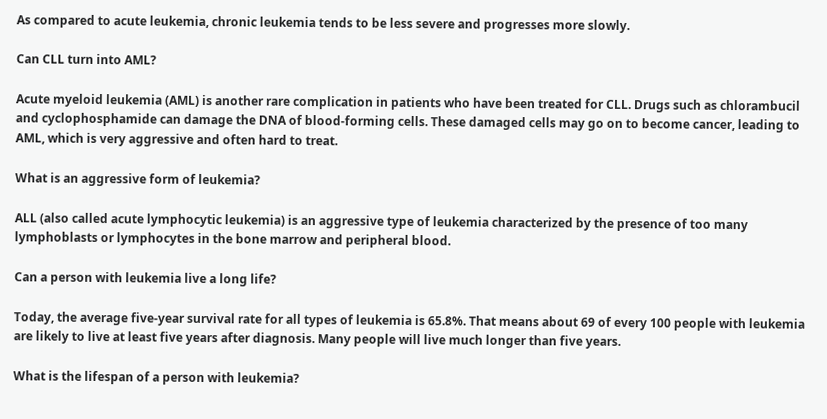As compared to acute leukemia, chronic leukemia tends to be less severe and progresses more slowly.

Can CLL turn into AML?

Acute myeloid leukemia (AML) is another rare complication in patients who have been treated for CLL. Drugs such as chlorambucil and cyclophosphamide can damage the DNA of blood-forming cells. These damaged cells may go on to become cancer, leading to AML, which is very aggressive and often hard to treat.

What is an aggressive form of leukemia?

ALL (also called acute lymphocytic leukemia) is an aggressive type of leukemia characterized by the presence of too many lymphoblasts or lymphocytes in the bone marrow and peripheral blood.

Can a person with leukemia live a long life?

Today, the average five-year survival rate for all types of leukemia is 65.8%. That means about 69 of every 100 people with leukemia are likely to live at least five years after diagnosis. Many people will live much longer than five years.

What is the lifespan of a person with leukemia?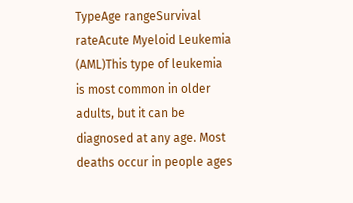TypeAge rangeSurvival rateAcute Myeloid Leukemia (AML)This type of leukemia is most common in older adults, but it can be diagnosed at any age. Most deaths occur in people ages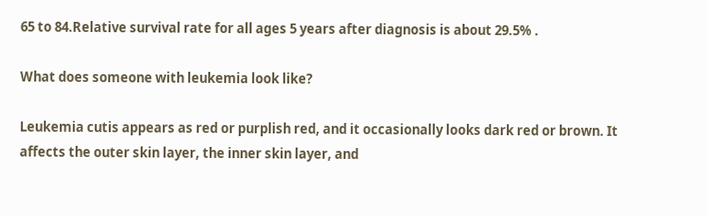65 to 84.Relative survival rate for all ages 5 years after diagnosis is about 29.5% .

What does someone with leukemia look like?

Leukemia cutis appears as red or purplish red, and it occasionally looks dark red or brown. It affects the outer skin layer, the inner skin layer, and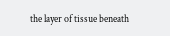the layer of tissue beneath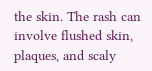the skin. The rash can involve flushed skin, plaques, and scaly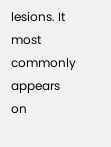lesions. It most commonly appears on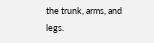the trunk, arms, and legs.